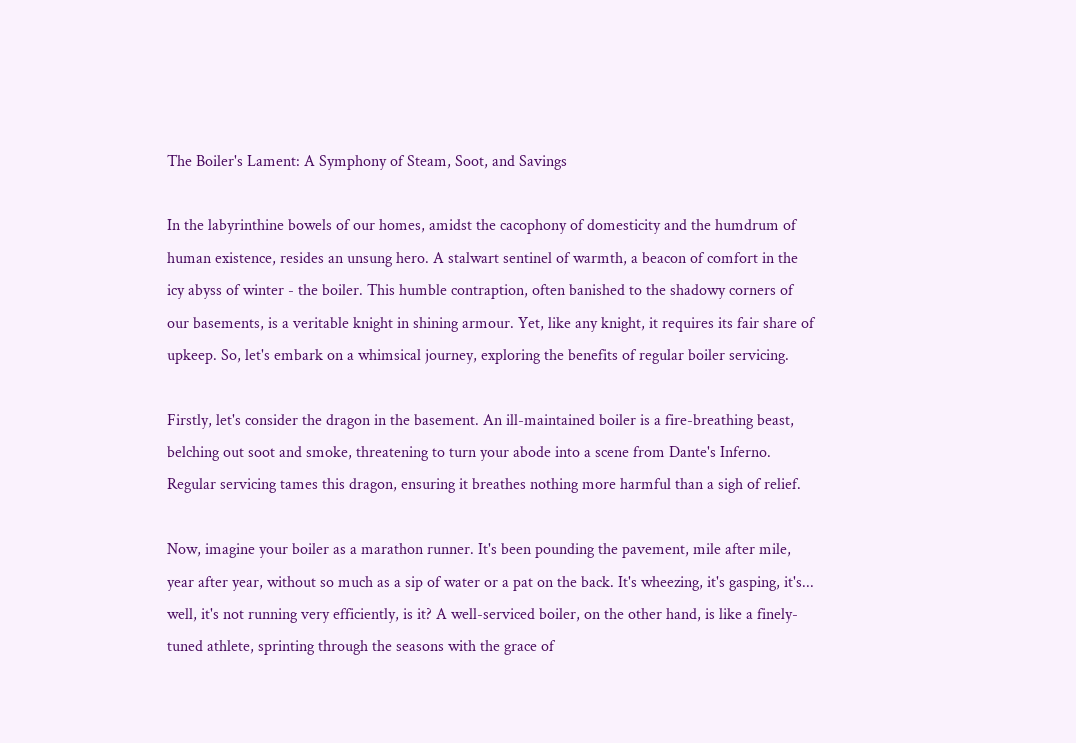The Boiler's Lament: A Symphony of Steam, Soot, and Savings

In the labyrinthine bowels of our homes, amidst the cacophony of domesticity and the humdrum of human existence, resides an unsung hero. A stalwart sentinel of warmth, a beacon of comfort in the icy abyss of winter - the boiler. This humble contraption, often banished to the shadowy corners of our basements, is a veritable knight in shining armour. Yet, like any knight, it requires its fair share of upkeep. So, let's embark on a whimsical journey, exploring the benefits of regular boiler servicing.

Firstly, let's consider the dragon in the basement. An ill-maintained boiler is a fire-breathing beast, belching out soot and smoke, threatening to turn your abode into a scene from Dante's Inferno. Regular servicing tames this dragon, ensuring it breathes nothing more harmful than a sigh of relief.

Now, imagine your boiler as a marathon runner. It's been pounding the pavement, mile after mile, year after year, without so much as a sip of water or a pat on the back. It's wheezing, it's gasping, it's... well, it's not running very efficiently, is it? A well-serviced boiler, on the other hand, is like a finely-tuned athlete, sprinting through the seasons with the grace of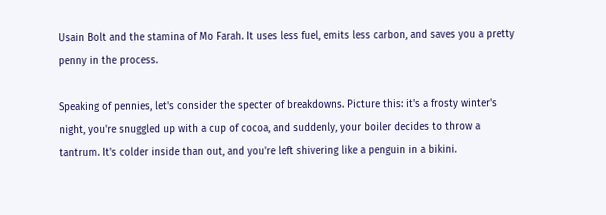Usain Bolt and the stamina of Mo Farah. It uses less fuel, emits less carbon, and saves you a pretty penny in the process.

Speaking of pennies, let's consider the specter of breakdowns. Picture this: it's a frosty winter's night, you're snuggled up with a cup of cocoa, and suddenly, your boiler decides to throw a tantrum. It's colder inside than out, and you're left shivering like a penguin in a bikini.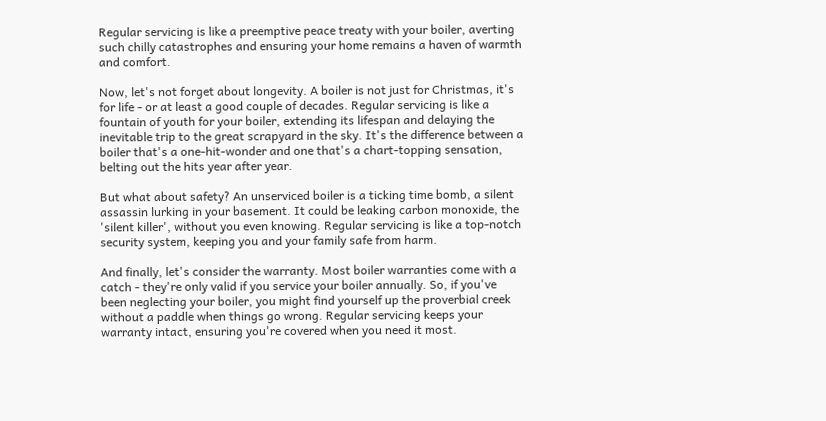Regular servicing is like a preemptive peace treaty with your boiler, averting such chilly catastrophes and ensuring your home remains a haven of warmth and comfort.

Now, let's not forget about longevity. A boiler is not just for Christmas, it's for life - or at least a good couple of decades. Regular servicing is like a fountain of youth for your boiler, extending its lifespan and delaying the inevitable trip to the great scrapyard in the sky. It's the difference between a boiler that's a one-hit-wonder and one that's a chart-topping sensation, belting out the hits year after year.

But what about safety? An unserviced boiler is a ticking time bomb, a silent assassin lurking in your basement. It could be leaking carbon monoxide, the 'silent killer', without you even knowing. Regular servicing is like a top-notch security system, keeping you and your family safe from harm.

And finally, let's consider the warranty. Most boiler warranties come with a catch - they're only valid if you service your boiler annually. So, if you've been neglecting your boiler, you might find yourself up the proverbial creek without a paddle when things go wrong. Regular servicing keeps your warranty intact, ensuring you're covered when you need it most.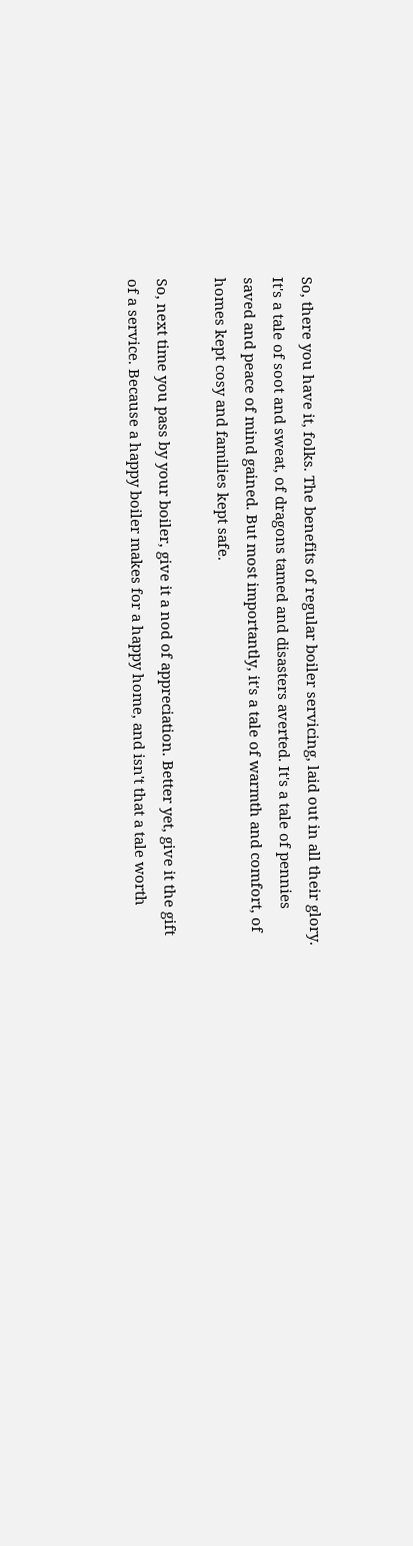So, there you have it, folks. The benefits of regular boiler servicing, laid out in all their glory. It's a tale of soot and sweat, of dragons tamed and disasters averted. It's a tale of pennies saved and peace of mind gained. But most importantly, it's a tale of warmth and comfort, of homes kept cosy and families kept safe.

So, next time you pass by your boiler, give it a nod of appreciation. Better yet, give it the gift of a service. Because a happy boiler makes for a happy home, and isn't that a tale worth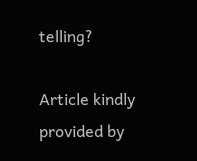telling?

Article kindly provided by